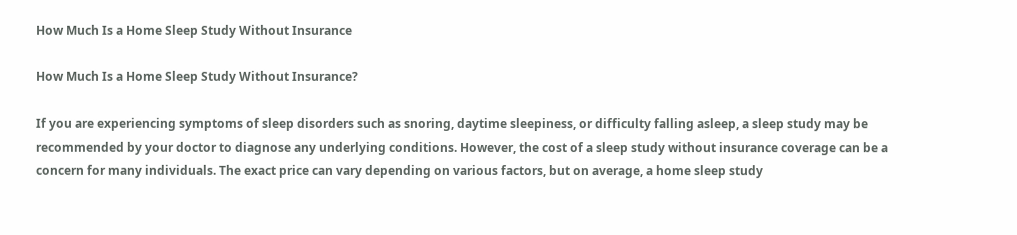How Much Is a Home Sleep Study Without Insurance

How Much Is a Home Sleep Study Without Insurance?

If you are experiencing symptoms of sleep disorders such as snoring, daytime sleepiness, or difficulty falling asleep, a sleep study may be recommended by your doctor to diagnose any underlying conditions. However, the cost of a sleep study without insurance coverage can be a concern for many individuals. The exact price can vary depending on various factors, but on average, a home sleep study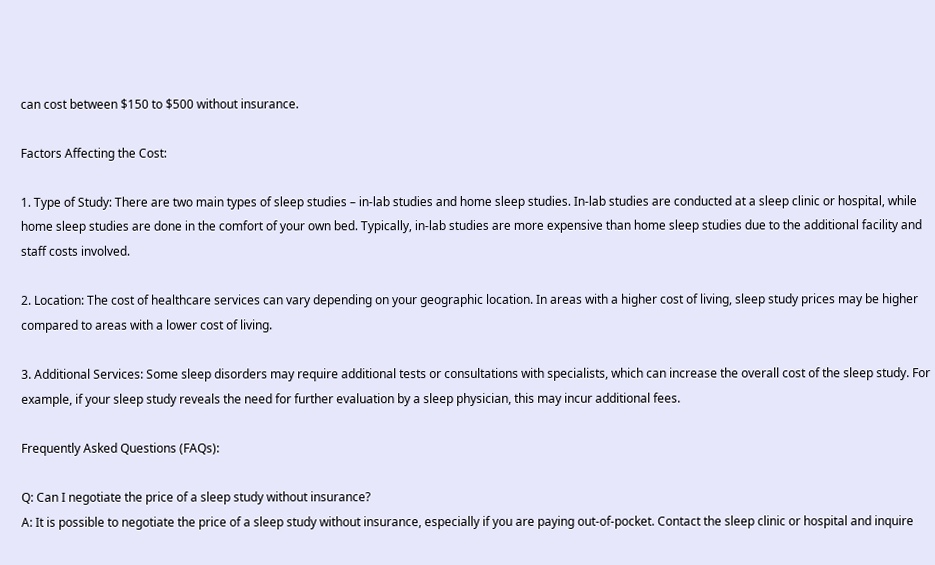can cost between $150 to $500 without insurance.

Factors Affecting the Cost:

1. Type of Study: There are two main types of sleep studies – in-lab studies and home sleep studies. In-lab studies are conducted at a sleep clinic or hospital, while home sleep studies are done in the comfort of your own bed. Typically, in-lab studies are more expensive than home sleep studies due to the additional facility and staff costs involved.

2. Location: The cost of healthcare services can vary depending on your geographic location. In areas with a higher cost of living, sleep study prices may be higher compared to areas with a lower cost of living.

3. Additional Services: Some sleep disorders may require additional tests or consultations with specialists, which can increase the overall cost of the sleep study. For example, if your sleep study reveals the need for further evaluation by a sleep physician, this may incur additional fees.

Frequently Asked Questions (FAQs):

Q: Can I negotiate the price of a sleep study without insurance?
A: It is possible to negotiate the price of a sleep study without insurance, especially if you are paying out-of-pocket. Contact the sleep clinic or hospital and inquire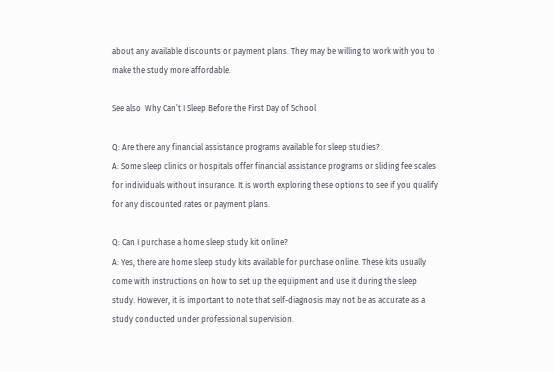about any available discounts or payment plans. They may be willing to work with you to make the study more affordable.

See also  Why Can’t I Sleep Before the First Day of School

Q: Are there any financial assistance programs available for sleep studies?
A: Some sleep clinics or hospitals offer financial assistance programs or sliding fee scales for individuals without insurance. It is worth exploring these options to see if you qualify for any discounted rates or payment plans.

Q: Can I purchase a home sleep study kit online?
A: Yes, there are home sleep study kits available for purchase online. These kits usually come with instructions on how to set up the equipment and use it during the sleep study. However, it is important to note that self-diagnosis may not be as accurate as a study conducted under professional supervision.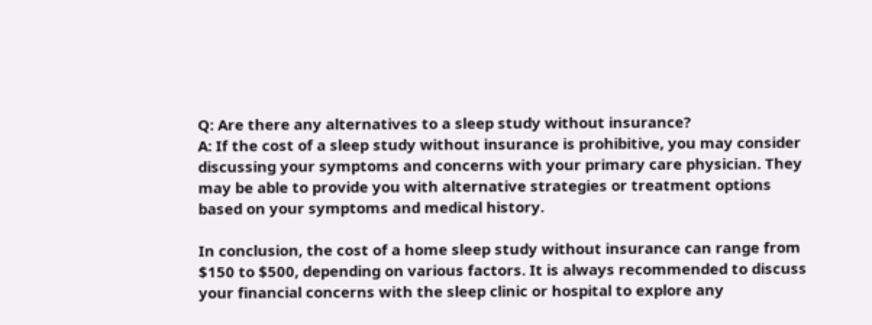Q: Are there any alternatives to a sleep study without insurance?
A: If the cost of a sleep study without insurance is prohibitive, you may consider discussing your symptoms and concerns with your primary care physician. They may be able to provide you with alternative strategies or treatment options based on your symptoms and medical history.

In conclusion, the cost of a home sleep study without insurance can range from $150 to $500, depending on various factors. It is always recommended to discuss your financial concerns with the sleep clinic or hospital to explore any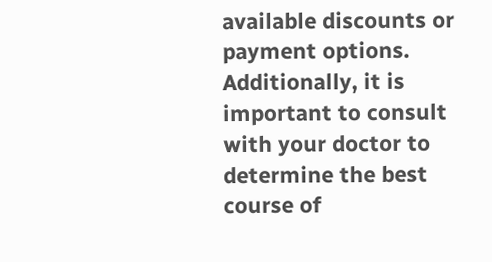available discounts or payment options. Additionally, it is important to consult with your doctor to determine the best course of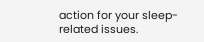action for your sleep-related issues.